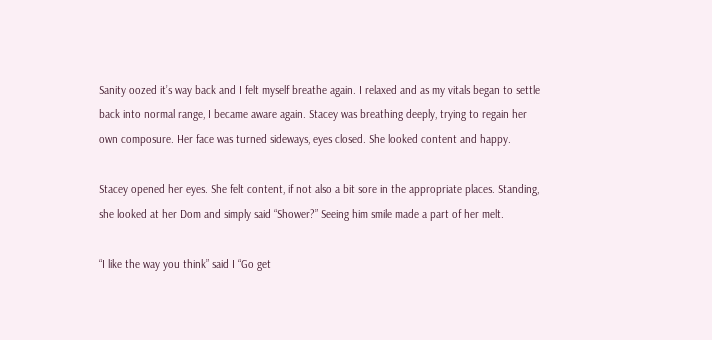Sanity oozed it’s way back and I felt myself breathe again. I relaxed and as my vitals began to settle back into normal range, I became aware again. Stacey was breathing deeply, trying to regain her own composure. Her face was turned sideways, eyes closed. She looked content and happy.

Stacey opened her eyes. She felt content, if not also a bit sore in the appropriate places. Standing, she looked at her Dom and simply said “Shower?” Seeing him smile made a part of her melt.

“I like the way you think” said I “Go get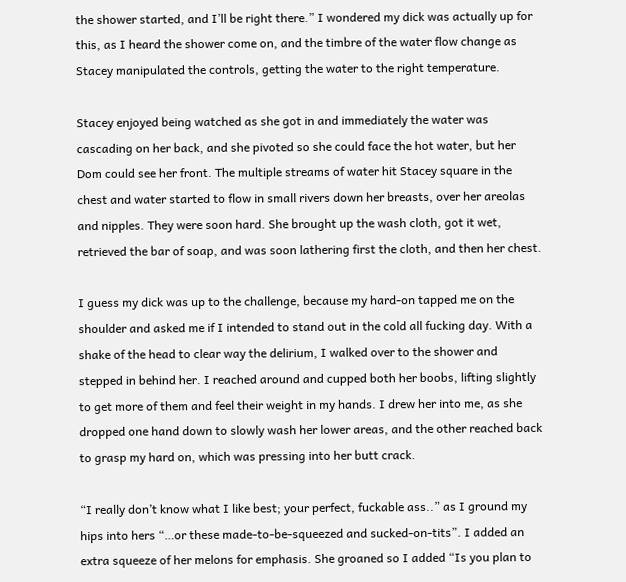the shower started, and I’ll be right there.” I wondered my dick was actually up for this, as I heard the shower come on, and the timbre of the water flow change as Stacey manipulated the controls, getting the water to the right temperature.

Stacey enjoyed being watched as she got in and immediately the water was cascading on her back, and she pivoted so she could face the hot water, but her Dom could see her front. The multiple streams of water hit Stacey square in the chest and water started to flow in small rivers down her breasts, over her areolas and nipples. They were soon hard. She brought up the wash cloth, got it wet, retrieved the bar of soap, and was soon lathering first the cloth, and then her chest.

I guess my dick was up to the challenge, because my hard-on tapped me on the shoulder and asked me if I intended to stand out in the cold all fucking day. With a shake of the head to clear way the delirium, I walked over to the shower and stepped in behind her. I reached around and cupped both her boobs, lifting slightly to get more of them and feel their weight in my hands. I drew her into me, as she dropped one hand down to slowly wash her lower areas, and the other reached back to grasp my hard on, which was pressing into her butt crack.

“I really don’t know what I like best; your perfect, fuckable ass..” as I ground my hips into hers “…or these made-to-be-squeezed and sucked-on-tits”. I added an extra squeeze of her melons for emphasis. She groaned so I added “Is you plan to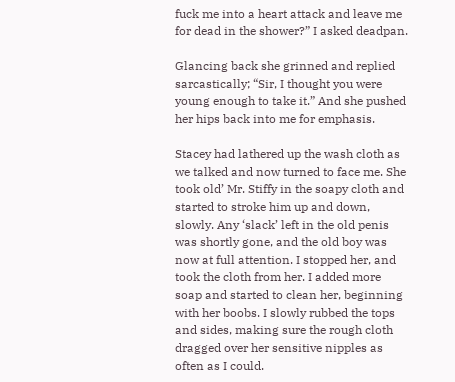fuck me into a heart attack and leave me for dead in the shower?” I asked deadpan.

Glancing back she grinned and replied sarcastically; “Sir, I thought you were young enough to take it.” And she pushed her hips back into me for emphasis.

Stacey had lathered up the wash cloth as we talked and now turned to face me. She took old’ Mr. Stiffy in the soapy cloth and started to stroke him up and down, slowly. Any ‘slack’ left in the old penis was shortly gone, and the old boy was now at full attention. I stopped her, and took the cloth from her. I added more soap and started to clean her, beginning with her boobs. I slowly rubbed the tops and sides, making sure the rough cloth dragged over her sensitive nipples as often as I could.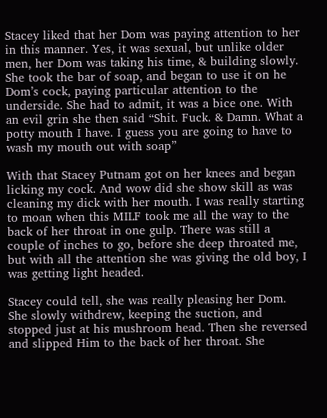Stacey liked that her Dom was paying attention to her in this manner. Yes, it was sexual, but unlike older men, her Dom was taking his time, & building slowly. She took the bar of soap, and began to use it on he Dom’s cock, paying particular attention to the underside. She had to admit, it was a bice one. With an evil grin she then said “Shit. Fuck. & Damn. What a potty mouth I have. I guess you are going to have to wash my mouth out with soap”

With that Stacey Putnam got on her knees and began licking my cock. And wow did she show skill as was cleaning my dick with her mouth. I was really starting to moan when this MILF took me all the way to the back of her throat in one gulp. There was still a couple of inches to go, before she deep throated me, but with all the attention she was giving the old boy, I was getting light headed.

Stacey could tell, she was really pleasing her Dom. She slowly withdrew, keeping the suction, and stopped just at his mushroom head. Then she reversed and slipped Him to the back of her throat. She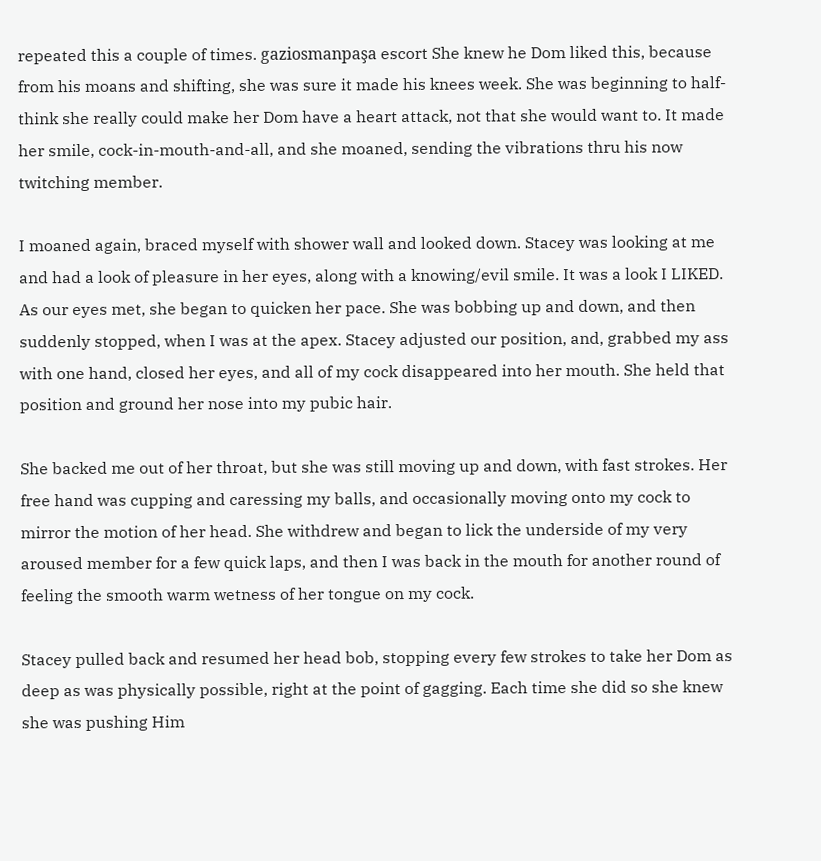repeated this a couple of times. gaziosmanpaşa escort She knew he Dom liked this, because from his moans and shifting, she was sure it made his knees week. She was beginning to half-think she really could make her Dom have a heart attack, not that she would want to. It made her smile, cock-in-mouth-and-all, and she moaned, sending the vibrations thru his now twitching member.

I moaned again, braced myself with shower wall and looked down. Stacey was looking at me and had a look of pleasure in her eyes, along with a knowing/evil smile. It was a look I LIKED. As our eyes met, she began to quicken her pace. She was bobbing up and down, and then suddenly stopped, when I was at the apex. Stacey adjusted our position, and, grabbed my ass with one hand, closed her eyes, and all of my cock disappeared into her mouth. She held that position and ground her nose into my pubic hair.

She backed me out of her throat, but she was still moving up and down, with fast strokes. Her free hand was cupping and caressing my balls, and occasionally moving onto my cock to mirror the motion of her head. She withdrew and began to lick the underside of my very aroused member for a few quick laps, and then I was back in the mouth for another round of feeling the smooth warm wetness of her tongue on my cock.

Stacey pulled back and resumed her head bob, stopping every few strokes to take her Dom as deep as was physically possible, right at the point of gagging. Each time she did so she knew she was pushing Him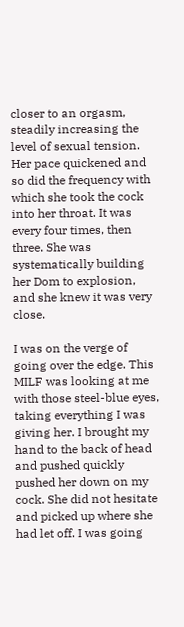closer to an orgasm, steadily increasing the level of sexual tension. Her pace quickened and so did the frequency with which she took the cock into her throat. It was every four times, then three. She was systematically building her Dom to explosion, and she knew it was very close.

I was on the verge of going over the edge. This MILF was looking at me with those steel-blue eyes, taking everything I was giving her. I brought my hand to the back of head and pushed quickly pushed her down on my cock. She did not hesitate and picked up where she had let off. I was going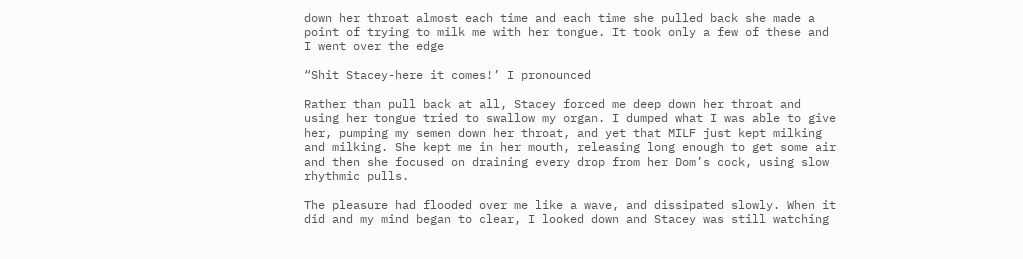down her throat almost each time and each time she pulled back she made a point of trying to milk me with her tongue. It took only a few of these and I went over the edge

“Shit Stacey-here it comes!’ I pronounced

Rather than pull back at all, Stacey forced me deep down her throat and using her tongue tried to swallow my organ. I dumped what I was able to give her, pumping my semen down her throat, and yet that MILF just kept milking and milking. She kept me in her mouth, releasing long enough to get some air and then she focused on draining every drop from her Dom’s cock, using slow rhythmic pulls.

The pleasure had flooded over me like a wave, and dissipated slowly. When it did and my mind began to clear, I looked down and Stacey was still watching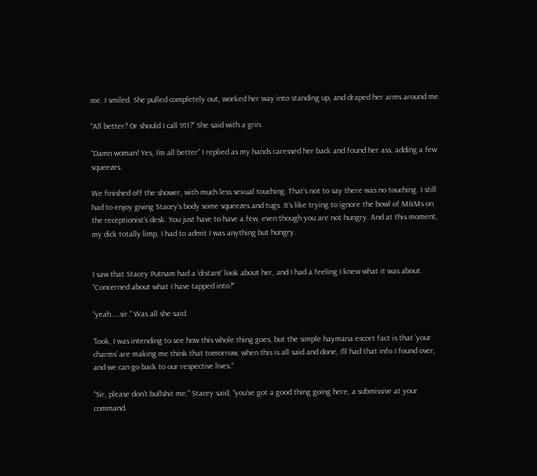me. I smiled. She pulled completely out, worked her way into standing up, and draped her arms around me.

“All better? Or should I call 911?” She said with a grin.

“Damn woman! Yes, I’m all better” I replied as my hands caressed her back and found her ass, adding a few squeezes.

We finished off the shower, with much less sexual touching. That’s not to say there was no touching. I still had to enjoy giving Stacey’s body some squeezes and tugs. It’s like trying to ignore the bowl of M&Ms on the receptionist’s desk. You just have to have a few, even though you are not hungry. And at this moment, my dick totally limp, I had to admit I was anything but hungry.


I saw that Stacey Putnam had a ‘distant’ look about her, and I had a feeling I knew what it was about. “Concerned about what I have tapped into?”

“yeah…..sir.” Was all she said.

“look, I was intending to see how this whole thing goes, but the simple haymana escort fact is that ‘your charms’ are making me think that tomorrow, when this is all said and done, I’ll had that info I found over, and we can go back to our respective lives.”

“Sir, please don’t bullshit me,” Stacey said, “you’ve got a good thing going here, a submissive at your command.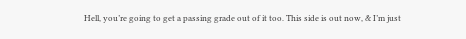Hell, you’re going to get a passing grade out of it too. This side is out now, & I’m just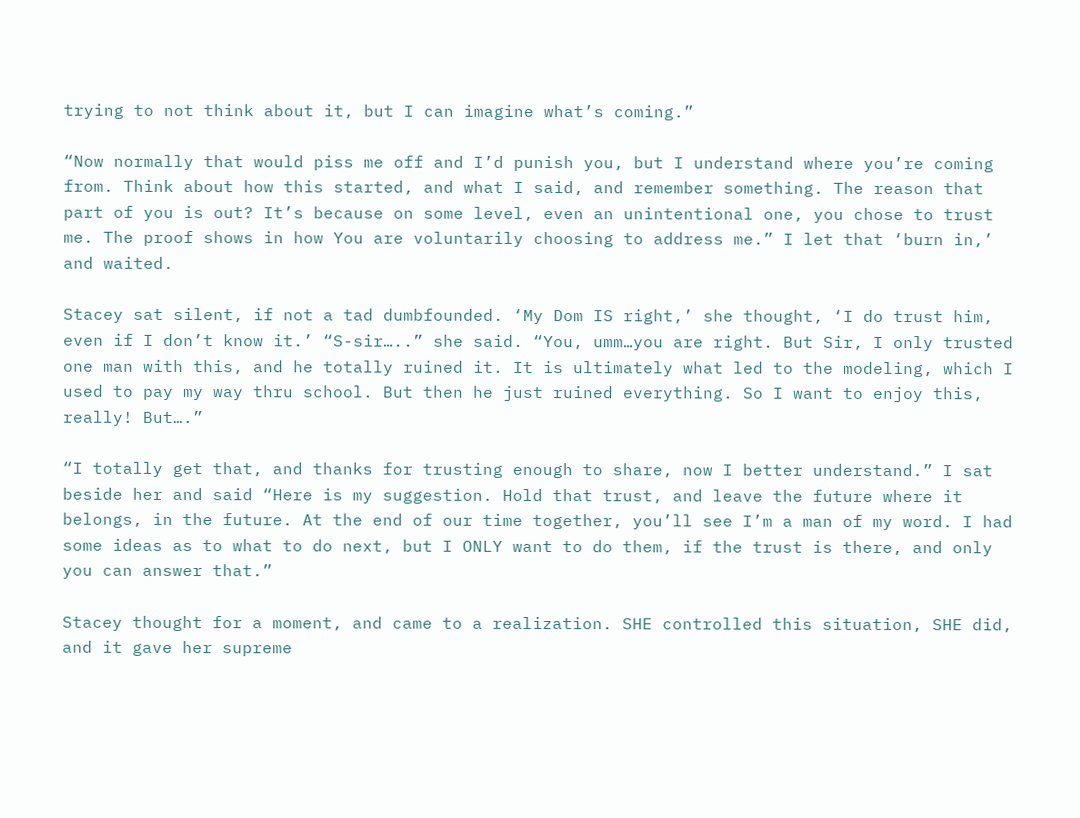trying to not think about it, but I can imagine what’s coming.”

“Now normally that would piss me off and I’d punish you, but I understand where you’re coming from. Think about how this started, and what I said, and remember something. The reason that part of you is out? It’s because on some level, even an unintentional one, you chose to trust me. The proof shows in how You are voluntarily choosing to address me.” I let that ‘burn in,’ and waited.

Stacey sat silent, if not a tad dumbfounded. ‘My Dom IS right,’ she thought, ‘I do trust him, even if I don’t know it.’ “S-sir…..” she said. “You, umm…you are right. But Sir, I only trusted one man with this, and he totally ruined it. It is ultimately what led to the modeling, which I used to pay my way thru school. But then he just ruined everything. So I want to enjoy this, really! But….”

“I totally get that, and thanks for trusting enough to share, now I better understand.” I sat beside her and said “Here is my suggestion. Hold that trust, and leave the future where it belongs, in the future. At the end of our time together, you’ll see I’m a man of my word. I had some ideas as to what to do next, but I ONLY want to do them, if the trust is there, and only you can answer that.”

Stacey thought for a moment, and came to a realization. SHE controlled this situation, SHE did, and it gave her supreme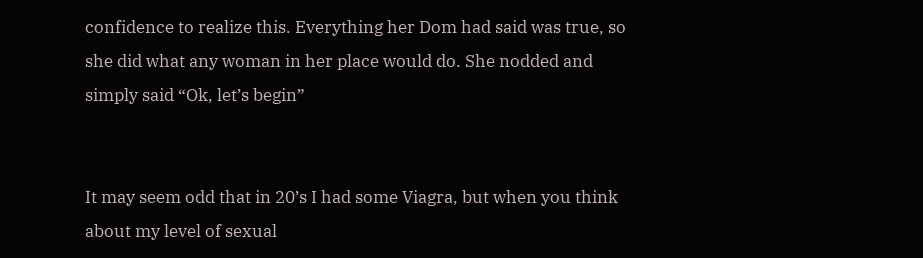confidence to realize this. Everything her Dom had said was true, so she did what any woman in her place would do. She nodded and simply said “Ok, let’s begin”


It may seem odd that in 20’s I had some Viagra, but when you think about my level of sexual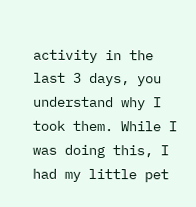activity in the last 3 days, you understand why I took them. While I was doing this, I had my little pet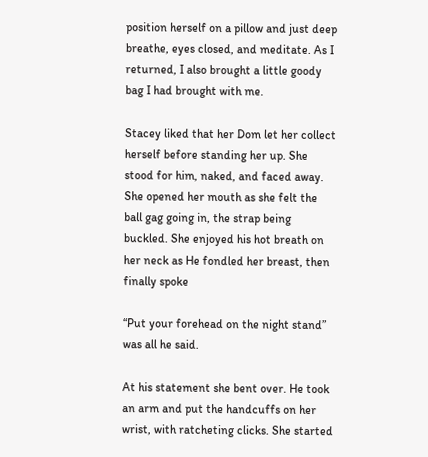position herself on a pillow and just deep breathe, eyes closed, and meditate. As I returned, I also brought a little goody bag I had brought with me.

Stacey liked that her Dom let her collect herself before standing her up. She stood for him, naked, and faced away. She opened her mouth as she felt the ball gag going in, the strap being buckled. She enjoyed his hot breath on her neck as He fondled her breast, then finally spoke

“Put your forehead on the night stand” was all he said.

At his statement she bent over. He took an arm and put the handcuffs on her wrist, with ratcheting clicks. She started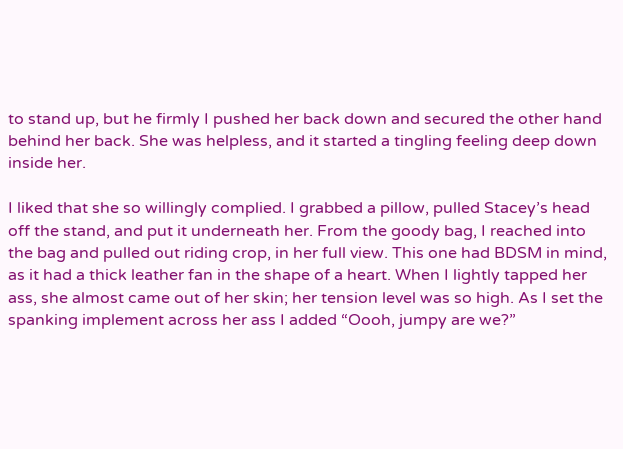to stand up, but he firmly I pushed her back down and secured the other hand behind her back. She was helpless, and it started a tingling feeling deep down inside her.

I liked that she so willingly complied. I grabbed a pillow, pulled Stacey’s head off the stand, and put it underneath her. From the goody bag, I reached into the bag and pulled out riding crop, in her full view. This one had BDSM in mind, as it had a thick leather fan in the shape of a heart. When I lightly tapped her ass, she almost came out of her skin; her tension level was so high. As I set the spanking implement across her ass I added “Oooh, jumpy are we?”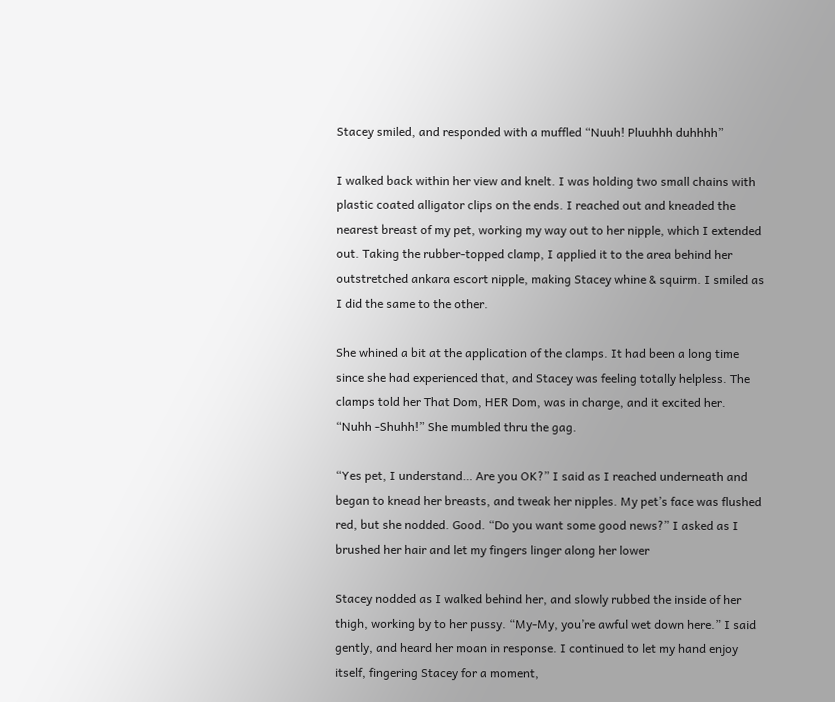Stacey smiled, and responded with a muffled “Nuuh! Pluuhhh duhhhh”

I walked back within her view and knelt. I was holding two small chains with plastic coated alligator clips on the ends. I reached out and kneaded the nearest breast of my pet, working my way out to her nipple, which I extended out. Taking the rubber-topped clamp, I applied it to the area behind her outstretched ankara escort nipple, making Stacey whine & squirm. I smiled as I did the same to the other.

She whined a bit at the application of the clamps. It had been a long time since she had experienced that, and Stacey was feeling totally helpless. The clamps told her That Dom, HER Dom, was in charge, and it excited her. “Nuhh -Shuhh!” She mumbled thru the gag.

“Yes pet, I understand… Are you OK?” I said as I reached underneath and began to knead her breasts, and tweak her nipples. My pet’s face was flushed red, but she nodded. Good. “Do you want some good news?” I asked as I brushed her hair and let my fingers linger along her lower

Stacey nodded as I walked behind her, and slowly rubbed the inside of her thigh, working by to her pussy. “My-My, you’re awful wet down here.” I said gently, and heard her moan in response. I continued to let my hand enjoy itself, fingering Stacey for a moment,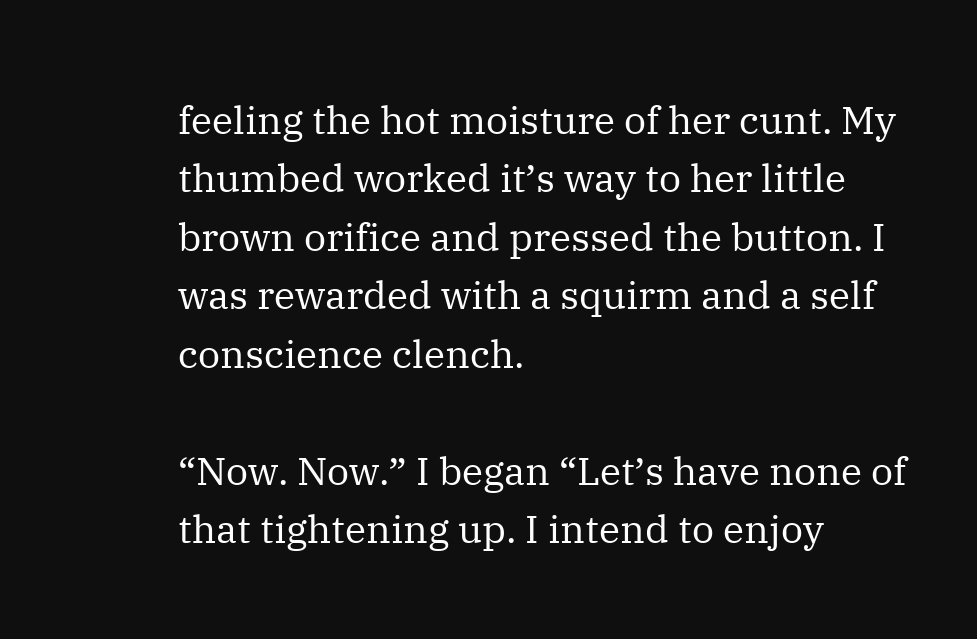feeling the hot moisture of her cunt. My thumbed worked it’s way to her little brown orifice and pressed the button. I was rewarded with a squirm and a self conscience clench.

“Now. Now.” I began “Let’s have none of that tightening up. I intend to enjoy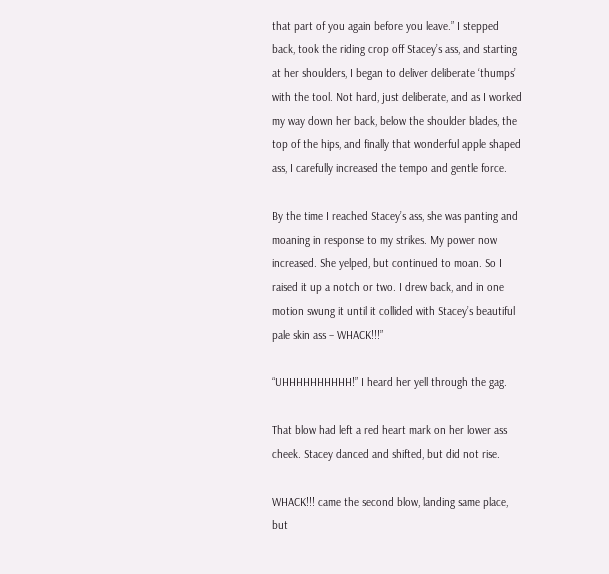that part of you again before you leave.” I stepped back, took the riding crop off Stacey’s ass, and starting at her shoulders, I began to deliver deliberate ‘thumps’ with the tool. Not hard, just deliberate, and as I worked my way down her back, below the shoulder blades, the top of the hips, and finally that wonderful apple shaped ass, I carefully increased the tempo and gentle force.

By the time I reached Stacey’s ass, she was panting and moaning in response to my strikes. My power now increased. She yelped, but continued to moan. So I raised it up a notch or two. I drew back, and in one motion swung it until it collided with Stacey’s beautiful pale skin ass – WHACK!!!”

“UHHHHHHHHHH!” I heard her yell through the gag.

That blow had left a red heart mark on her lower ass cheek. Stacey danced and shifted, but did not rise.

WHACK!!! came the second blow, landing same place, but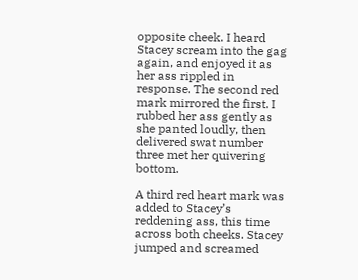opposite cheek. I heard Stacey scream into the gag again, and enjoyed it as her ass rippled in response. The second red mark mirrored the first. I rubbed her ass gently as she panted loudly, then delivered swat number three met her quivering bottom.

A third red heart mark was added to Stacey’s reddening ass, this time across both cheeks. Stacey jumped and screamed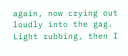again, now crying out loudly into the gag. Light rubbing, then I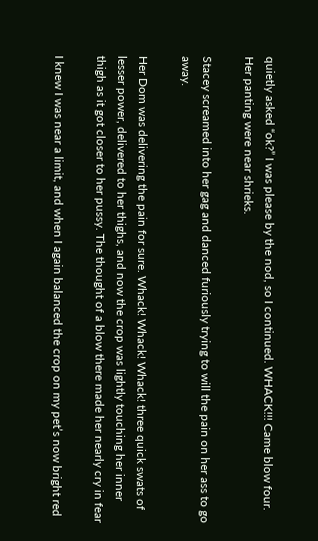quietly asked “ok?” I was please by the nod, so I continued. WHACK!!! Came blow four. Her panting were near shrieks.

Stacey screamed into her gag and danced furiously trying to will the pain on her ass to go away.

Her Dom was delivering the pain for sure. Whack! Whack! Whack! three quick swats of lesser power, delivered to her thighs, and now the crop was lightly touching her inner thigh as it got closer to her pussy. The thought of a blow there made her nearly cry in fear

I knew I was near a limit, and when I again balanced the crop on my pet’s now bright red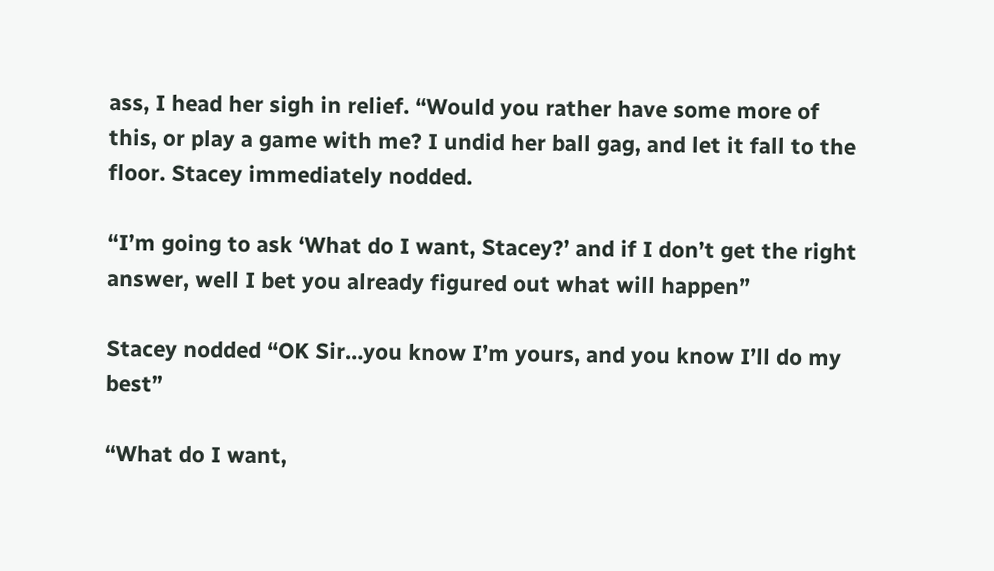ass, I head her sigh in relief. “Would you rather have some more of this, or play a game with me? I undid her ball gag, and let it fall to the floor. Stacey immediately nodded.

“I’m going to ask ‘What do I want, Stacey?’ and if I don’t get the right answer, well I bet you already figured out what will happen”

Stacey nodded “OK Sir…you know I’m yours, and you know I’ll do my best”

“What do I want,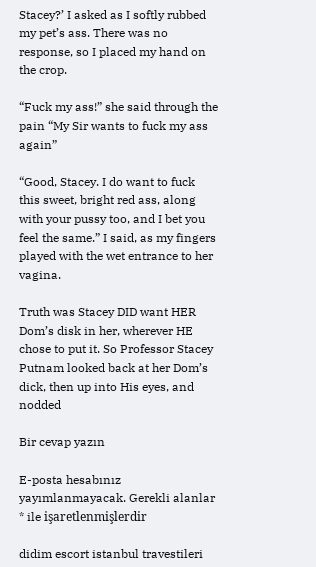Stacey?’ I asked as I softly rubbed my pet’s ass. There was no response, so I placed my hand on the crop.

“Fuck my ass!” she said through the pain “My Sir wants to fuck my ass again”

“Good, Stacey. I do want to fuck this sweet, bright red ass, along with your pussy too, and I bet you feel the same.” I said, as my fingers played with the wet entrance to her vagina.

Truth was Stacey DID want HER Dom’s disk in her, wherever HE chose to put it. So Professor Stacey Putnam looked back at her Dom’s dick, then up into His eyes, and nodded

Bir cevap yazın

E-posta hesabınız yayımlanmayacak. Gerekli alanlar * ile işaretlenmişlerdir

didim escort istanbul travestileri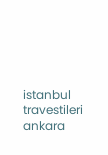istanbul travestileri ankara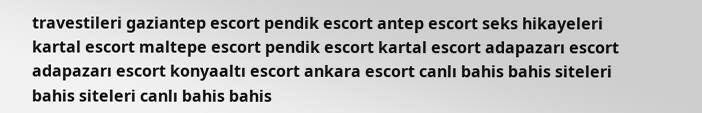travestileri gaziantep escort pendik escort antep escort seks hikayeleri kartal escort maltepe escort pendik escort kartal escort adapazarı escort adapazarı escort konyaaltı escort ankara escort canlı bahis bahis siteleri bahis siteleri canlı bahis bahis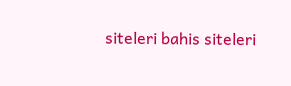siteleri bahis siteleri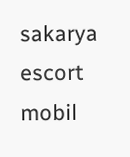sakarya escort mobil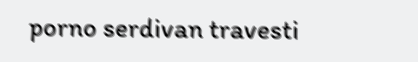porno serdivan travesti